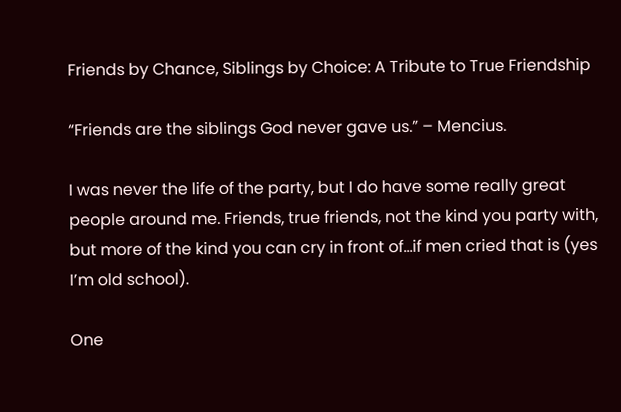Friends by Chance, Siblings by Choice: A Tribute to True Friendship

“Friends are the siblings God never gave us.” – Mencius.

I was never the life of the party, but I do have some really great people around me. Friends, true friends, not the kind you party with, but more of the kind you can cry in front of…if men cried that is (yes I’m old school).

One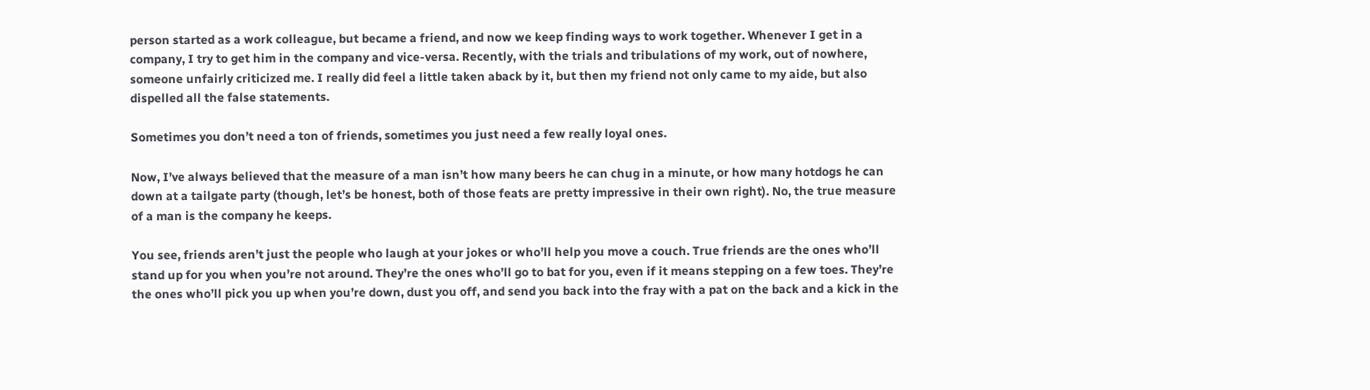person started as a work colleague, but became a friend, and now we keep finding ways to work together. Whenever I get in a company, I try to get him in the company and vice-versa. Recently, with the trials and tribulations of my work, out of nowhere, someone unfairly criticized me. I really did feel a little taken aback by it, but then my friend not only came to my aide, but also dispelled all the false statements.

Sometimes you don’t need a ton of friends, sometimes you just need a few really loyal ones.

Now, I’ve always believed that the measure of a man isn’t how many beers he can chug in a minute, or how many hotdogs he can down at a tailgate party (though, let’s be honest, both of those feats are pretty impressive in their own right). No, the true measure of a man is the company he keeps.

You see, friends aren’t just the people who laugh at your jokes or who’ll help you move a couch. True friends are the ones who’ll stand up for you when you’re not around. They’re the ones who’ll go to bat for you, even if it means stepping on a few toes. They’re the ones who’ll pick you up when you’re down, dust you off, and send you back into the fray with a pat on the back and a kick in the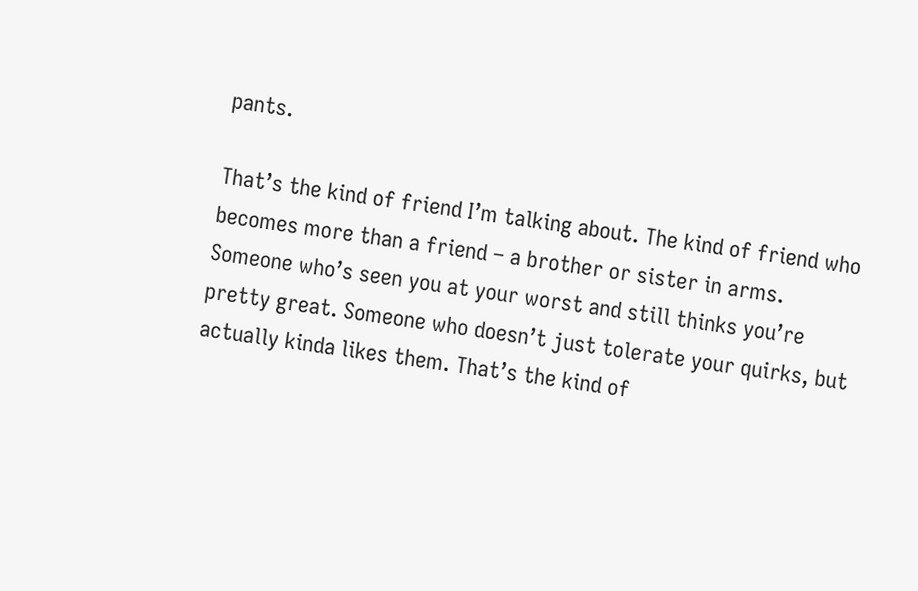pants.

That’s the kind of friend I’m talking about. The kind of friend who becomes more than a friend – a brother or sister in arms. Someone who’s seen you at your worst and still thinks you’re pretty great. Someone who doesn’t just tolerate your quirks, but actually kinda likes them. That’s the kind of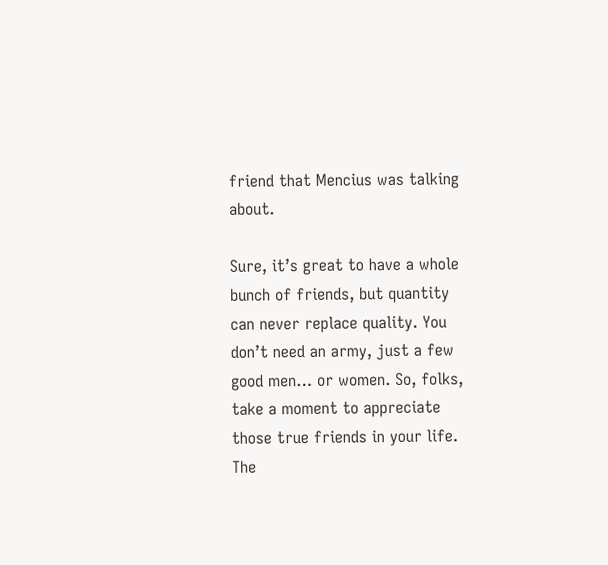friend that Mencius was talking about.

Sure, it’s great to have a whole bunch of friends, but quantity can never replace quality. You don’t need an army, just a few good men… or women. So, folks, take a moment to appreciate those true friends in your life. The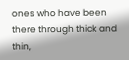ones who have been there through thick and thin,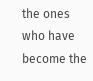the ones who have become the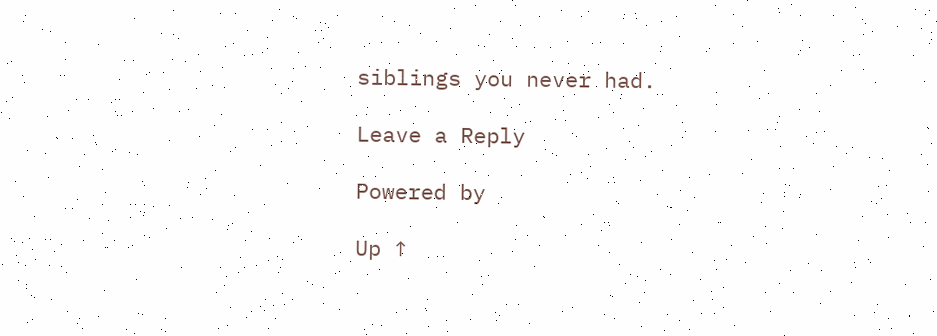siblings you never had.

Leave a Reply

Powered by

Up ↑